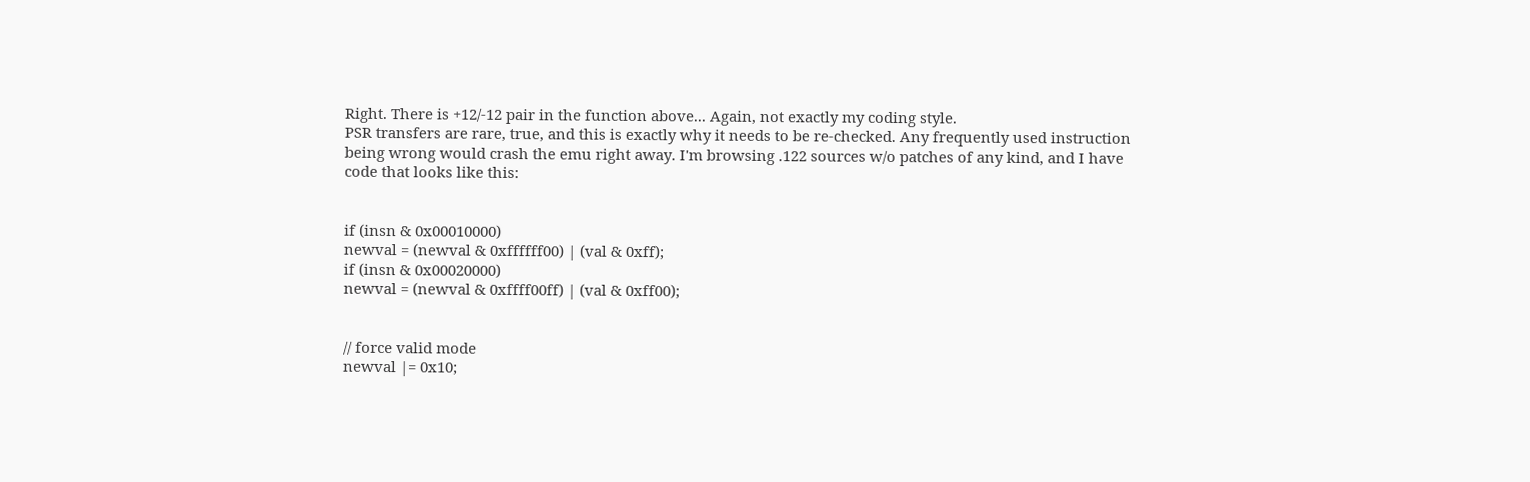Right. There is +12/-12 pair in the function above... Again, not exactly my coding style.
PSR transfers are rare, true, and this is exactly why it needs to be re-checked. Any frequently used instruction being wrong would crash the emu right away. I'm browsing .122 sources w/o patches of any kind, and I have code that looks like this:


if (insn & 0x00010000)
newval = (newval & 0xffffff00) | (val & 0xff);
if (insn & 0x00020000)
newval = (newval & 0xffff00ff) | (val & 0xff00);


// force valid mode
newval |= 0x10;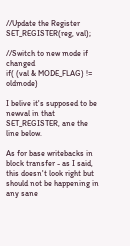//Update the Register
SET_REGISTER(reg, val);

//Switch to new mode if changed
if( (val & MODE_FLAG) != oldmode)

I belive it's supposed to be newval in that SET_REGISTER, ane the line below.

As for base writebacks in block transfer - as I said, this doesn't look right but should not be happening in any sane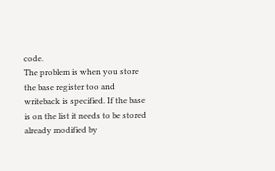code.
The problem is when you store the base register too and writeback is specified. If the base is on the list it needs to be stored already modified by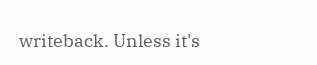writeback. Unless it's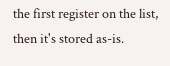the first register on the list, then it's stored as-is.